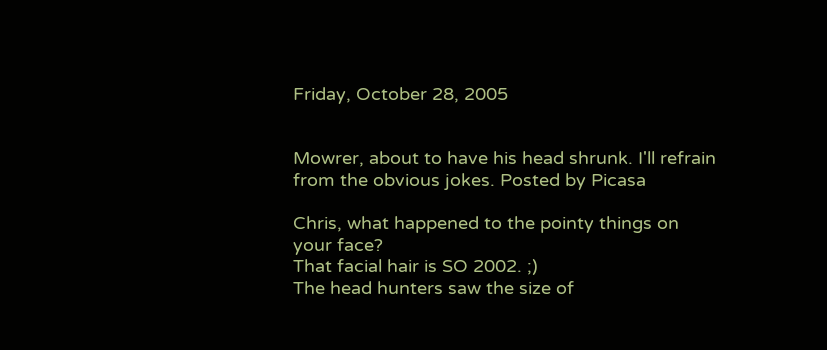Friday, October 28, 2005


Mowrer, about to have his head shrunk. I'll refrain from the obvious jokes. Posted by Picasa

Chris, what happened to the pointy things on your face?
That facial hair is SO 2002. ;)
The head hunters saw the size of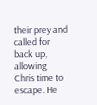their prey and called for back up, allowing Chris time to escape. He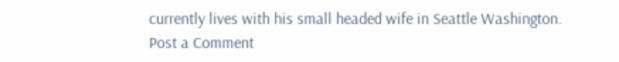currently lives with his small headed wife in Seattle Washington.
Post a Comment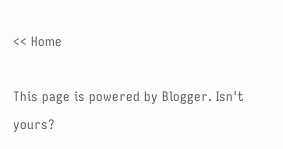<< Home

This page is powered by Blogger. Isn't yours?